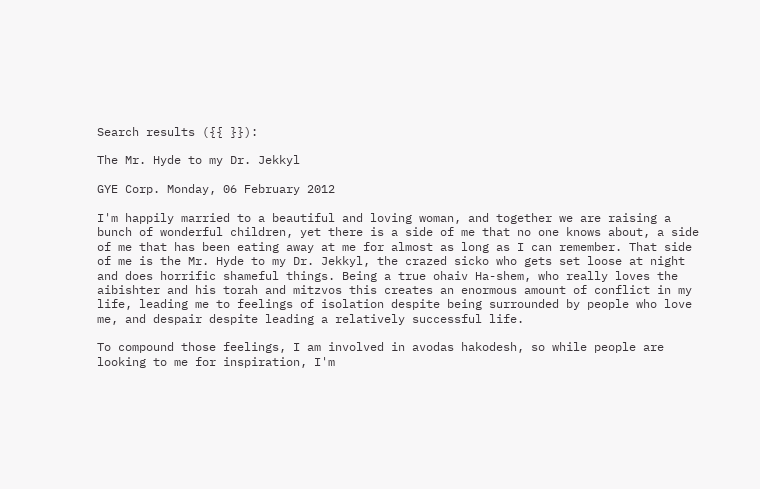Search results ({{ }}):

The Mr. Hyde to my Dr. Jekkyl

GYE Corp. Monday, 06 February 2012

I'm happily married to a beautiful and loving woman, and together we are raising a bunch of wonderful children, yet there is a side of me that no one knows about, a side of me that has been eating away at me for almost as long as I can remember. That side of me is the Mr. Hyde to my Dr. Jekkyl, the crazed sicko who gets set loose at night and does horrific shameful things. Being a true ohaiv Ha-shem, who really loves the aibishter and his torah and mitzvos this creates an enormous amount of conflict in my life, leading me to feelings of isolation despite being surrounded by people who love me, and despair despite leading a relatively successful life.

To compound those feelings, I am involved in avodas hakodesh, so while people are looking to me for inspiration, I'm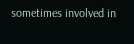sometimes involved in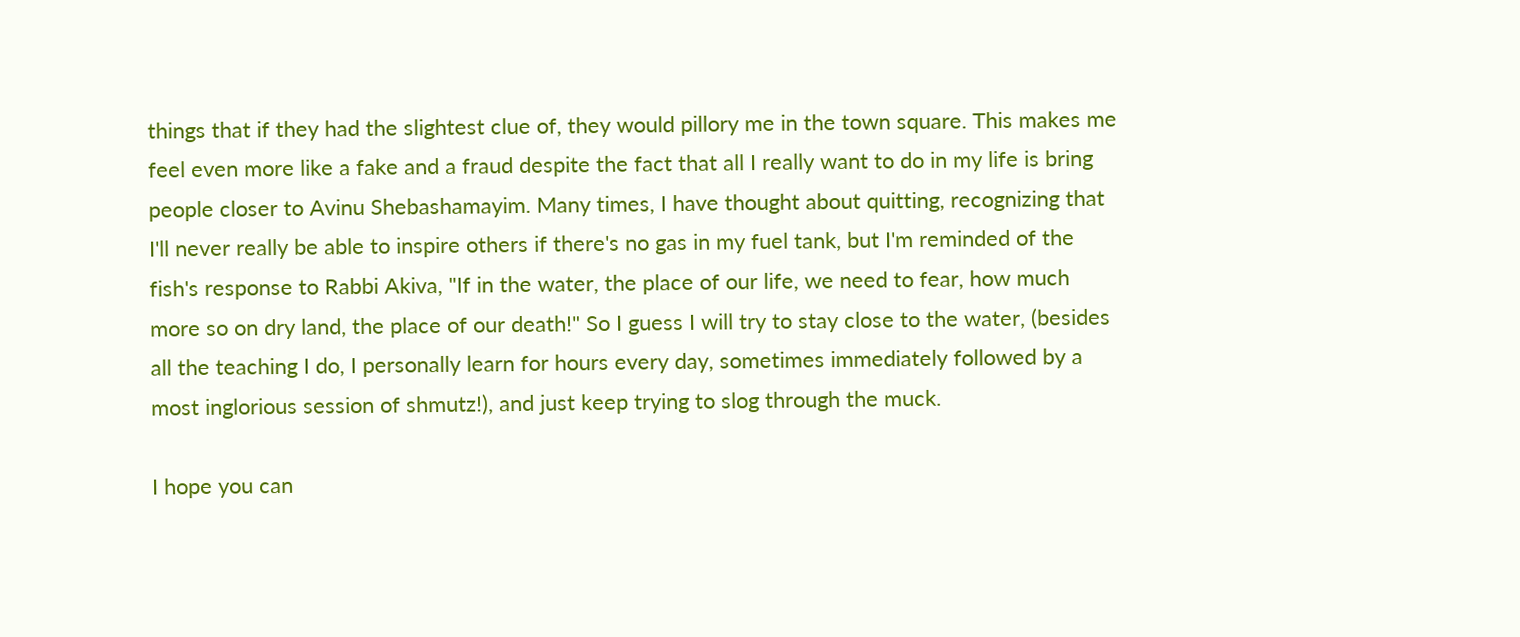things that if they had the slightest clue of, they would pillory me in the town square. This makes me feel even more like a fake and a fraud despite the fact that all I really want to do in my life is bring people closer to Avinu Shebashamayim. Many times, I have thought about quitting, recognizing that I'll never really be able to inspire others if there's no gas in my fuel tank, but I'm reminded of the fish's response to Rabbi Akiva, "If in the water, the place of our life, we need to fear, how much more so on dry land, the place of our death!" So I guess I will try to stay close to the water, (besides all the teaching I do, I personally learn for hours every day, sometimes immediately followed by a most inglorious session of shmutz!), and just keep trying to slog through the muck.

I hope you can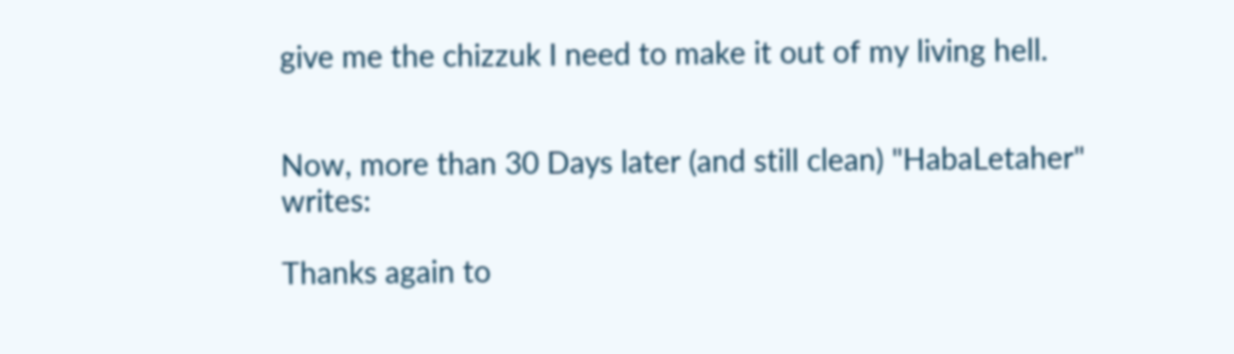give me the chizzuk I need to make it out of my living hell.


Now, more than 30 Days later (and still clean) "HabaLetaher" writes:

Thanks again to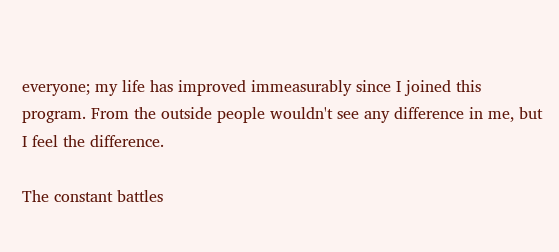everyone; my life has improved immeasurably since I joined this program. From the outside people wouldn't see any difference in me, but I feel the difference.

The constant battles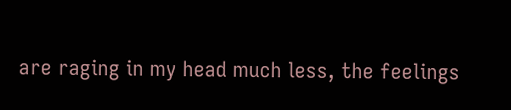are raging in my head much less, the feelings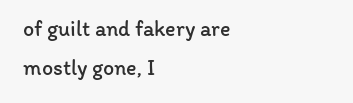of guilt and fakery are mostly gone, I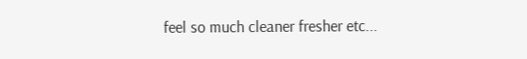feel so much cleaner fresher etc...